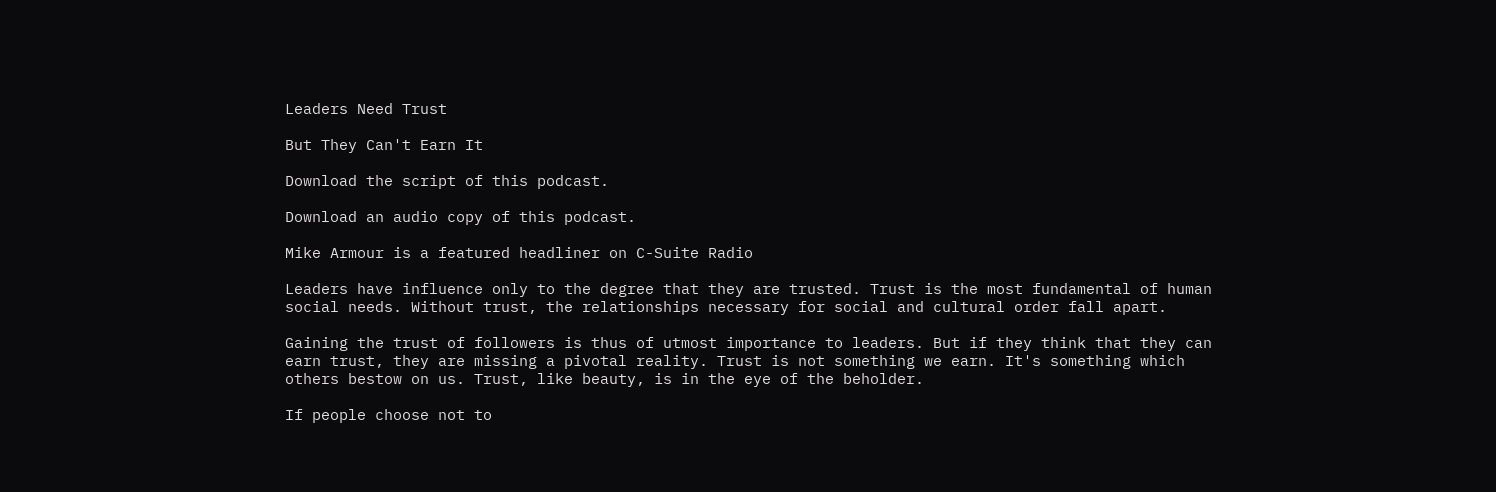Leaders Need Trust

But They Can't Earn It

Download the script of this podcast.

Download an audio copy of this podcast.

Mike Armour is a featured headliner on C-Suite Radio

Leaders have influence only to the degree that they are trusted. Trust is the most fundamental of human social needs. Without trust, the relationships necessary for social and cultural order fall apart.

Gaining the trust of followers is thus of utmost importance to leaders. But if they think that they can earn trust, they are missing a pivotal reality. Trust is not something we earn. It's something which others bestow on us. Trust, like beauty, is in the eye of the beholder.

If people choose not to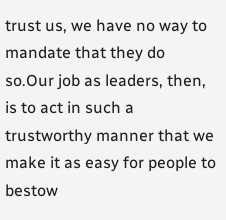trust us, we have no way to mandate that they do so.Our job as leaders, then, is to act in such a trustworthy manner that we make it as easy for people to bestow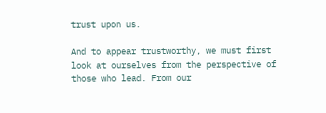trust upon us.

And to appear trustworthy, we must first look at ourselves from the perspective of those who lead. From our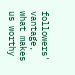followers' vantage, what makes us worthy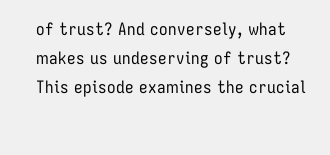of trust? And conversely, what makes us undeserving of trust? This episode examines the crucial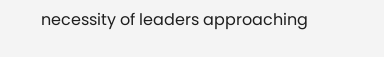necessity of leaders approaching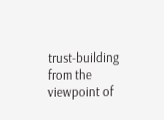trust-building from the viewpoint of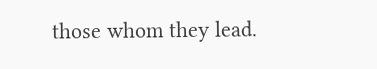those whom they lead.